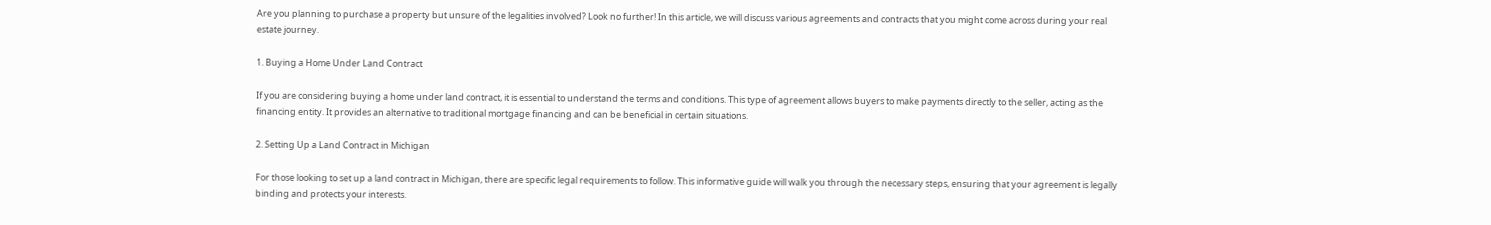Are you planning to purchase a property but unsure of the legalities involved? Look no further! In this article, we will discuss various agreements and contracts that you might come across during your real estate journey.

1. Buying a Home Under Land Contract

If you are considering buying a home under land contract, it is essential to understand the terms and conditions. This type of agreement allows buyers to make payments directly to the seller, acting as the financing entity. It provides an alternative to traditional mortgage financing and can be beneficial in certain situations.

2. Setting Up a Land Contract in Michigan

For those looking to set up a land contract in Michigan, there are specific legal requirements to follow. This informative guide will walk you through the necessary steps, ensuring that your agreement is legally binding and protects your interests.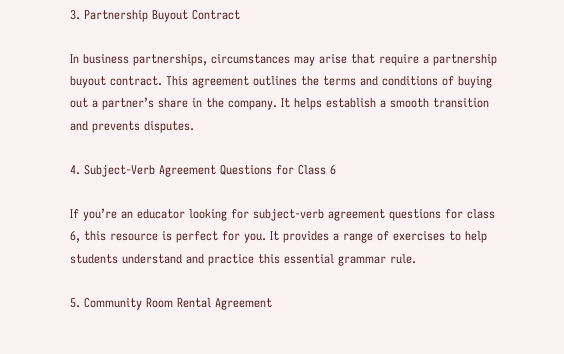3. Partnership Buyout Contract

In business partnerships, circumstances may arise that require a partnership buyout contract. This agreement outlines the terms and conditions of buying out a partner’s share in the company. It helps establish a smooth transition and prevents disputes.

4. Subject-Verb Agreement Questions for Class 6

If you’re an educator looking for subject-verb agreement questions for class 6, this resource is perfect for you. It provides a range of exercises to help students understand and practice this essential grammar rule.

5. Community Room Rental Agreement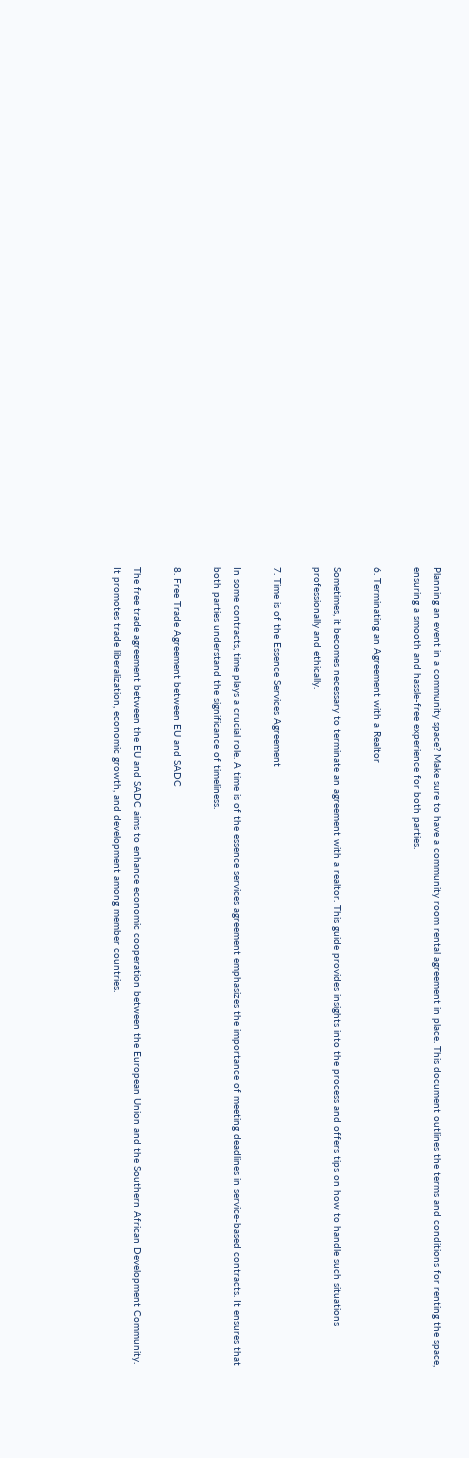Planning an event in a community space? Make sure to have a community room rental agreement in place. This document outlines the terms and conditions for renting the space, ensuring a smooth and hassle-free experience for both parties.

6. Terminating an Agreement with a Realtor

Sometimes, it becomes necessary to terminate an agreement with a realtor. This guide provides insights into the process and offers tips on how to handle such situations professionally and ethically.

7. Time is of the Essence Services Agreement

In some contracts, time plays a crucial role. A time is of the essence services agreement emphasizes the importance of meeting deadlines in service-based contracts. It ensures that both parties understand the significance of timeliness.

8. Free Trade Agreement between EU and SADC

The free trade agreement between the EU and SADC aims to enhance economic cooperation between the European Union and the Southern African Development Community. It promotes trade liberalization, economic growth, and development among member countries.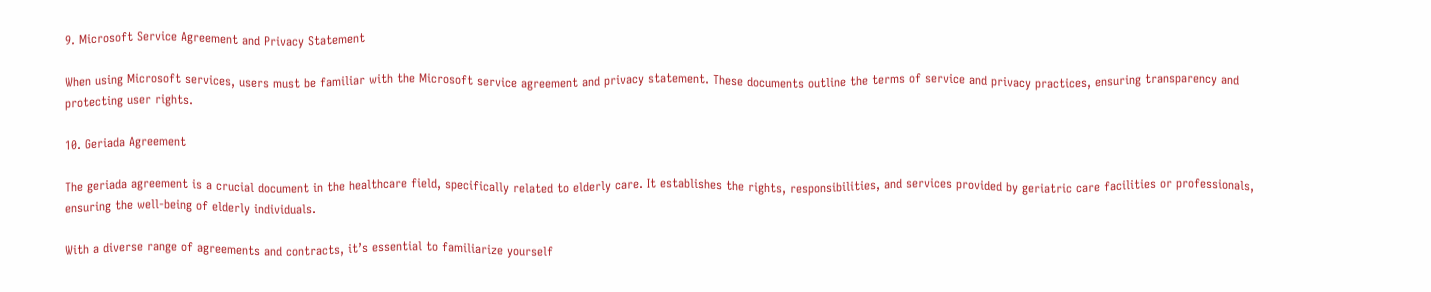9. Microsoft Service Agreement and Privacy Statement

When using Microsoft services, users must be familiar with the Microsoft service agreement and privacy statement. These documents outline the terms of service and privacy practices, ensuring transparency and protecting user rights.

10. Geriada Agreement

The geriada agreement is a crucial document in the healthcare field, specifically related to elderly care. It establishes the rights, responsibilities, and services provided by geriatric care facilities or professionals, ensuring the well-being of elderly individuals.

With a diverse range of agreements and contracts, it’s essential to familiarize yourself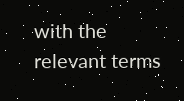with the relevant terms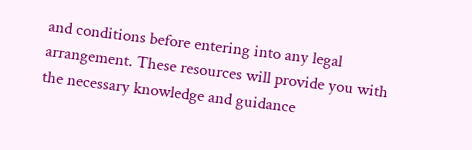and conditions before entering into any legal arrangement. These resources will provide you with the necessary knowledge and guidance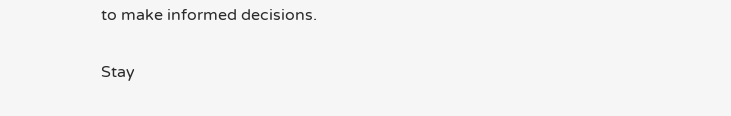to make informed decisions.

Stay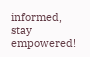informed, stay empowered!